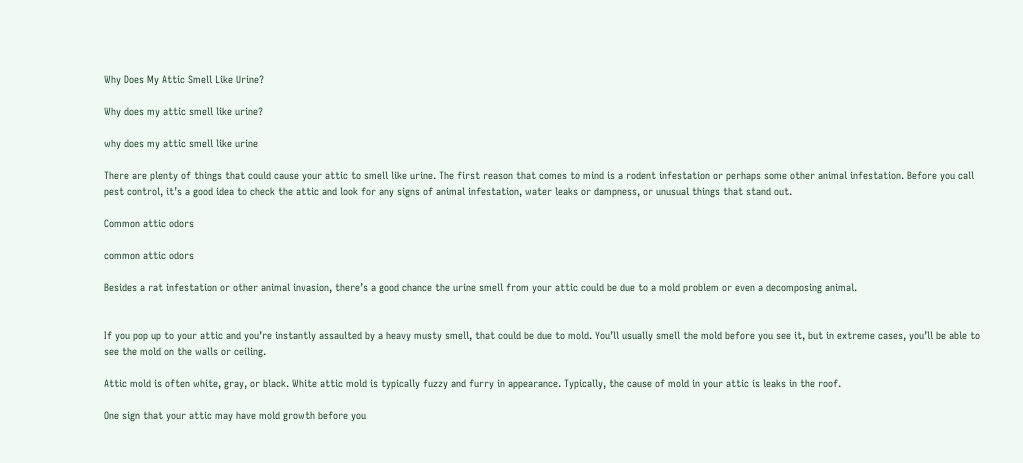Why Does My Attic Smell Like Urine?

Why does my attic smell like urine?

why does my attic smell like urine

There are plenty of things that could cause your attic to smell like urine. The first reason that comes to mind is a rodent infestation or perhaps some other animal infestation. Before you call pest control, it’s a good idea to check the attic and look for any signs of animal infestation, water leaks or dampness, or unusual things that stand out.

Common attic odors

common attic odors

Besides a rat infestation or other animal invasion, there’s a good chance the urine smell from your attic could be due to a mold problem or even a decomposing animal.


If you pop up to your attic and you’re instantly assaulted by a heavy musty smell, that could be due to mold. You’ll usually smell the mold before you see it, but in extreme cases, you’ll be able to see the mold on the walls or ceiling.

Attic mold is often white, gray, or black. White attic mold is typically fuzzy and furry in appearance. Typically, the cause of mold in your attic is leaks in the roof.

One sign that your attic may have mold growth before you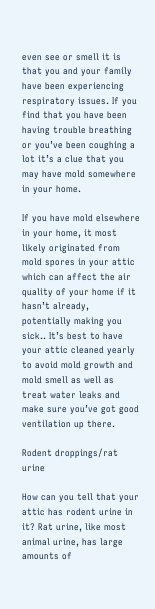even see or smell it is that you and your family have been experiencing respiratory issues. If you find that you have been having trouble breathing or you’ve been coughing a lot it’s a clue that you may have mold somewhere in your home.

If you have mold elsewhere in your home, it most likely originated from mold spores in your attic which can affect the air quality of your home if it hasn’t already, potentially making you sick.. It’s best to have your attic cleaned yearly to avoid mold growth and mold smell as well as treat water leaks and make sure you’ve got good ventilation up there.

Rodent droppings/rat urine

How can you tell that your attic has rodent urine in it? Rat urine, like most animal urine, has large amounts of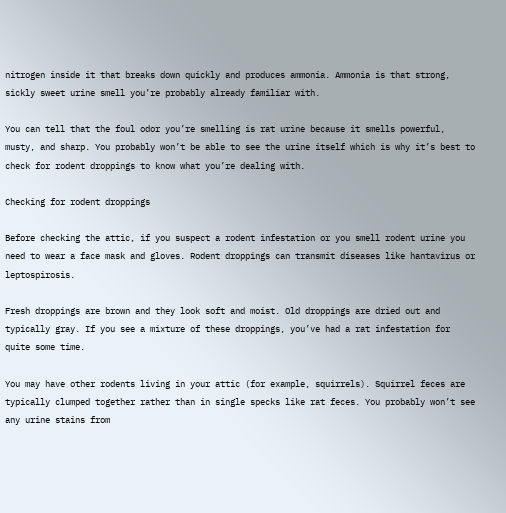nitrogen inside it that breaks down quickly and produces ammonia. Ammonia is that strong, sickly sweet urine smell you’re probably already familiar with.

You can tell that the foul odor you’re smelling is rat urine because it smells powerful, musty, and sharp. You probably won’t be able to see the urine itself which is why it’s best to check for rodent droppings to know what you’re dealing with.

Checking for rodent droppings

Before checking the attic, if you suspect a rodent infestation or you smell rodent urine you need to wear a face mask and gloves. Rodent droppings can transmit diseases like hantavirus or leptospirosis.

Fresh droppings are brown and they look soft and moist. Old droppings are dried out and typically gray. If you see a mixture of these droppings, you’ve had a rat infestation for quite some time.

You may have other rodents living in your attic (for example, squirrels). Squirrel feces are typically clumped together rather than in single specks like rat feces. You probably won’t see any urine stains from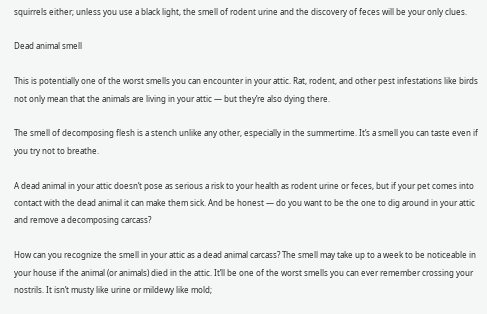squirrels either; unless you use a black light, the smell of rodent urine and the discovery of feces will be your only clues.

Dead animal smell

This is potentially one of the worst smells you can encounter in your attic. Rat, rodent, and other pest infestations like birds not only mean that the animals are living in your attic — but they’re also dying there.

The smell of decomposing flesh is a stench unlike any other, especially in the summertime. It’s a smell you can taste even if you try not to breathe.

A dead animal in your attic doesn’t pose as serious a risk to your health as rodent urine or feces, but if your pet comes into contact with the dead animal it can make them sick. And be honest — do you want to be the one to dig around in your attic and remove a decomposing carcass?

How can you recognize the smell in your attic as a dead animal carcass? The smell may take up to a week to be noticeable in your house if the animal (or animals) died in the attic. It’ll be one of the worst smells you can ever remember crossing your nostrils. It isn’t musty like urine or mildewy like mold;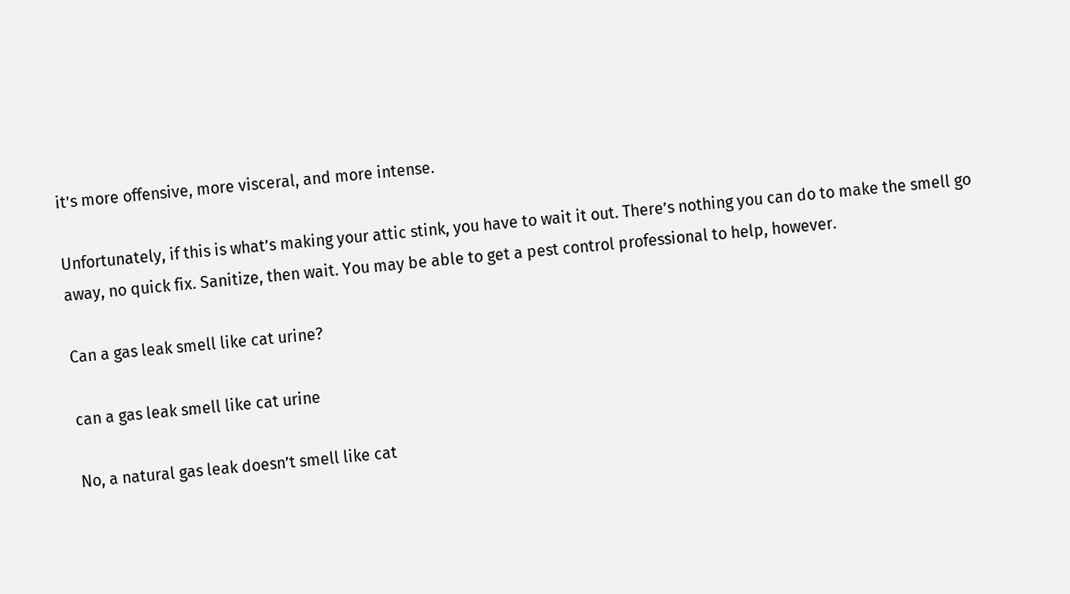it’s more offensive, more visceral, and more intense.

Unfortunately, if this is what’s making your attic stink, you have to wait it out. There’s nothing you can do to make the smell go away, no quick fix. Sanitize, then wait. You may be able to get a pest control professional to help, however.

Can a gas leak smell like cat urine?

can a gas leak smell like cat urine

No, a natural gas leak doesn’t smell like cat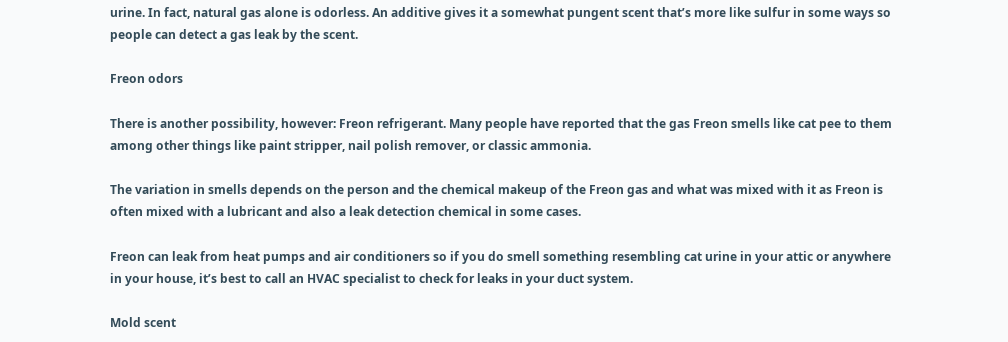urine. In fact, natural gas alone is odorless. An additive gives it a somewhat pungent scent that’s more like sulfur in some ways so people can detect a gas leak by the scent.

Freon odors

There is another possibility, however: Freon refrigerant. Many people have reported that the gas Freon smells like cat pee to them among other things like paint stripper, nail polish remover, or classic ammonia.

The variation in smells depends on the person and the chemical makeup of the Freon gas and what was mixed with it as Freon is often mixed with a lubricant and also a leak detection chemical in some cases.

Freon can leak from heat pumps and air conditioners so if you do smell something resembling cat urine in your attic or anywhere in your house, it’s best to call an HVAC specialist to check for leaks in your duct system.

Mold scent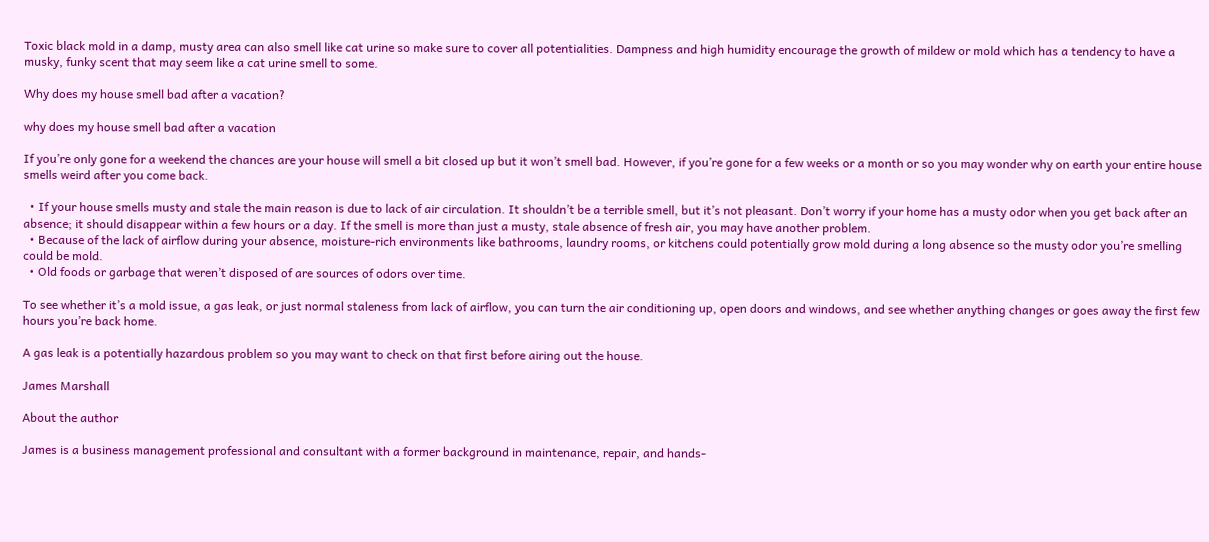Toxic black mold in a damp, musty area can also smell like cat urine so make sure to cover all potentialities. Dampness and high humidity encourage the growth of mildew or mold which has a tendency to have a musky, funky scent that may seem like a cat urine smell to some.

Why does my house smell bad after a vacation?

why does my house smell bad after a vacation

If you’re only gone for a weekend the chances are your house will smell a bit closed up but it won’t smell bad. However, if you’re gone for a few weeks or a month or so you may wonder why on earth your entire house smells weird after you come back.

  • If your house smells musty and stale the main reason is due to lack of air circulation. It shouldn’t be a terrible smell, but it’s not pleasant. Don’t worry if your home has a musty odor when you get back after an absence; it should disappear within a few hours or a day. If the smell is more than just a musty, stale absence of fresh air, you may have another problem.
  • Because of the lack of airflow during your absence, moisture-rich environments like bathrooms, laundry rooms, or kitchens could potentially grow mold during a long absence so the musty odor you’re smelling could be mold.
  • Old foods or garbage that weren’t disposed of are sources of odors over time.

To see whether it’s a mold issue, a gas leak, or just normal staleness from lack of airflow, you can turn the air conditioning up, open doors and windows, and see whether anything changes or goes away the first few hours you’re back home.

A gas leak is a potentially hazardous problem so you may want to check on that first before airing out the house.

James Marshall

About the author

James is a business management professional and consultant with a former background in maintenance, repair, and hands-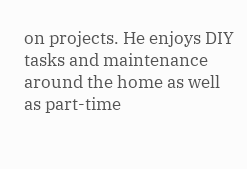on projects. He enjoys DIY tasks and maintenance around the home as well as part-time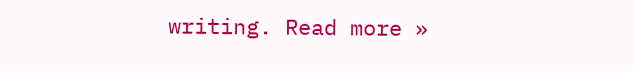writing. Read more »